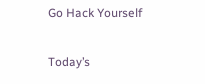Go Hack Yourself

Today’s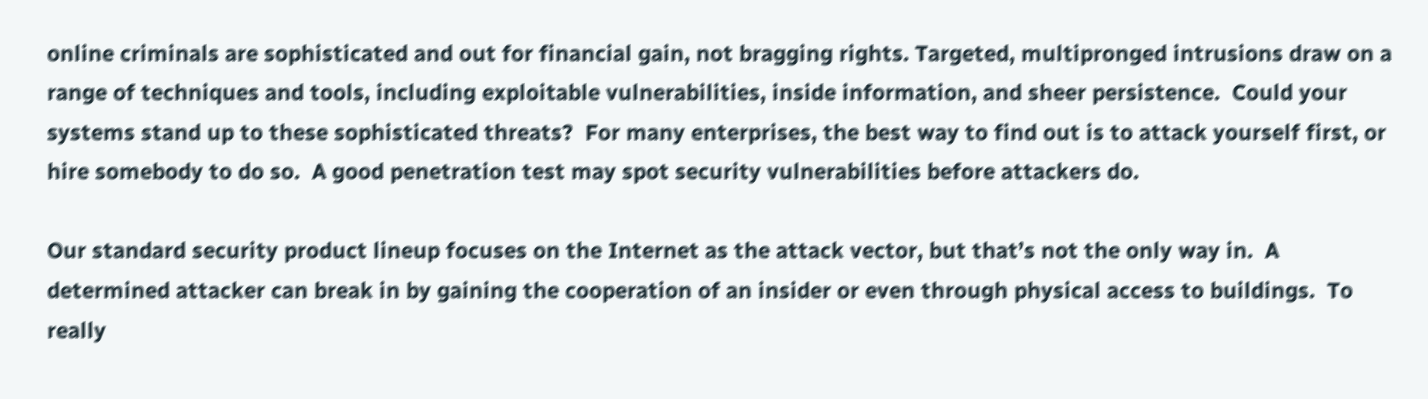online criminals are sophisticated and out for financial gain, not bragging rights. Targeted, multipronged intrusions draw on a range of techniques and tools, including exploitable vulnerabilities, inside information, and sheer persistence.  Could your systems stand up to these sophisticated threats?  For many enterprises, the best way to find out is to attack yourself first, or hire somebody to do so.  A good penetration test may spot security vulnerabilities before attackers do.

Our standard security product lineup focuses on the Internet as the attack vector, but that’s not the only way in.  A determined attacker can break in by gaining the cooperation of an insider or even through physical access to buildings.  To really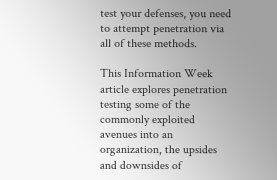test your defenses, you need to attempt penetration via all of these methods.

This Information Week article explores penetration testing some of the commonly exploited avenues into an organization, the upsides and downsides of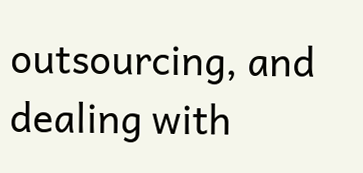outsourcing, and dealing with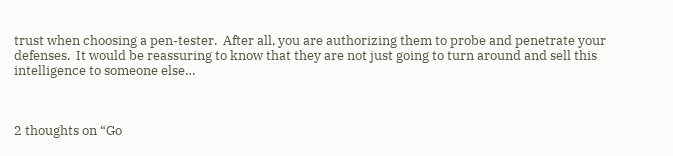trust when choosing a pen-tester.  After all, you are authorizing them to probe and penetrate your defenses.  It would be reassuring to know that they are not just going to turn around and sell this intelligence to someone else…



2 thoughts on “Go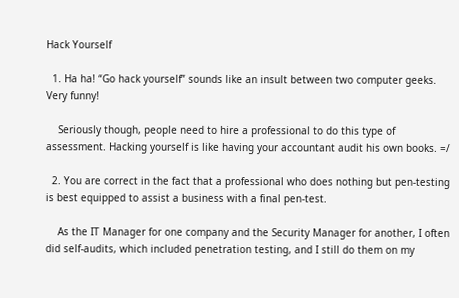Hack Yourself

  1. Ha ha! “Go hack yourself” sounds like an insult between two computer geeks. Very funny!

    Seriously though, people need to hire a professional to do this type of assessment. Hacking yourself is like having your accountant audit his own books. =/

  2. You are correct in the fact that a professional who does nothing but pen-testing is best equipped to assist a business with a final pen-test.

    As the IT Manager for one company and the Security Manager for another, I often did self-audits, which included penetration testing, and I still do them on my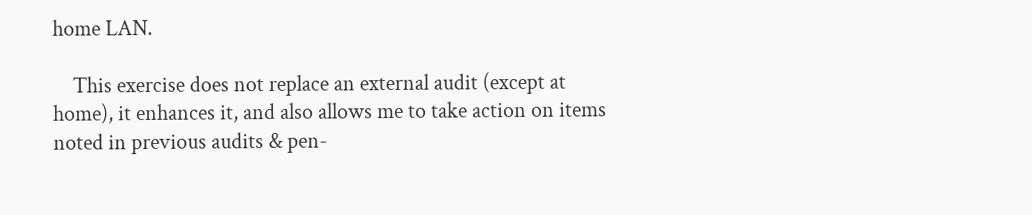home LAN.

    This exercise does not replace an external audit (except at home), it enhances it, and also allows me to take action on items noted in previous audits & pen-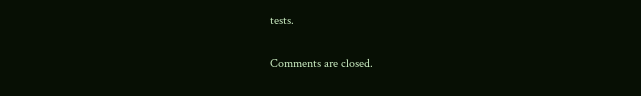tests.


Comments are closed.